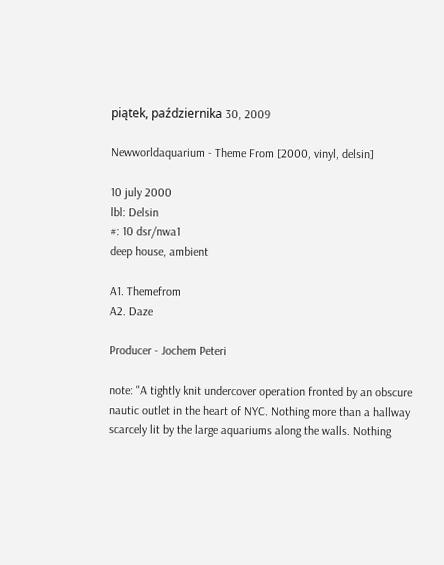piątek, października 30, 2009

Newworldaquarium - Theme From [2000, vinyl, delsin]

10 july 2000
lbl: Delsin
#: 10 dsr/nwa1
deep house, ambient

A1. Themefrom
A2. Daze

Producer - Jochem Peteri

note: "A tightly knit undercover operation fronted by an obscure nautic outlet in the heart of NYC. Nothing more than a hallway scarcely lit by the large aquariums along the walls. Nothing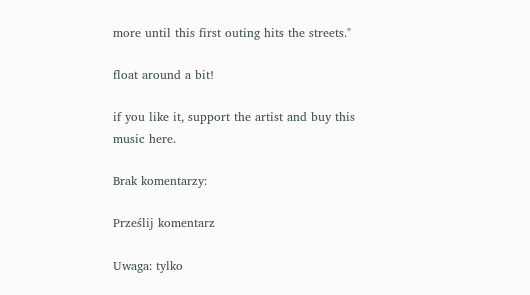more until this first outing hits the streets."

float around a bit!

if you like it, support the artist and buy this music here.

Brak komentarzy:

Prześlij komentarz

Uwaga: tylko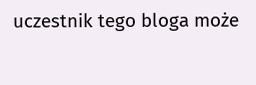uczestnik tego bloga może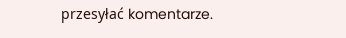przesyłać komentarze.